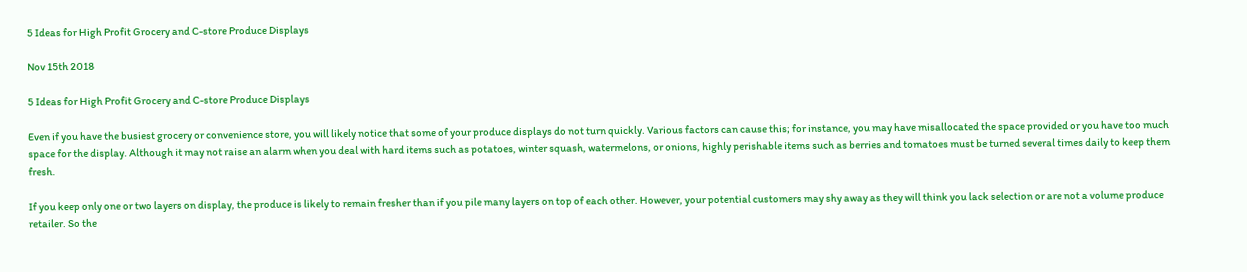5 Ideas for High Profit Grocery and C-store Produce Displays

Nov 15th 2018

5 Ideas for High Profit Grocery and C-store Produce Displays

Even if you have the busiest grocery or convenience store, you will likely notice that some of your produce displays do not turn quickly. Various factors can cause this; for instance, you may have misallocated the space provided or you have too much space for the display. Although it may not raise an alarm when you deal with hard items such as potatoes, winter squash, watermelons, or onions, highly perishable items such as berries and tomatoes must be turned several times daily to keep them fresh.

If you keep only one or two layers on display, the produce is likely to remain fresher than if you pile many layers on top of each other. However, your potential customers may shy away as they will think you lack selection or are not a volume produce retailer. So the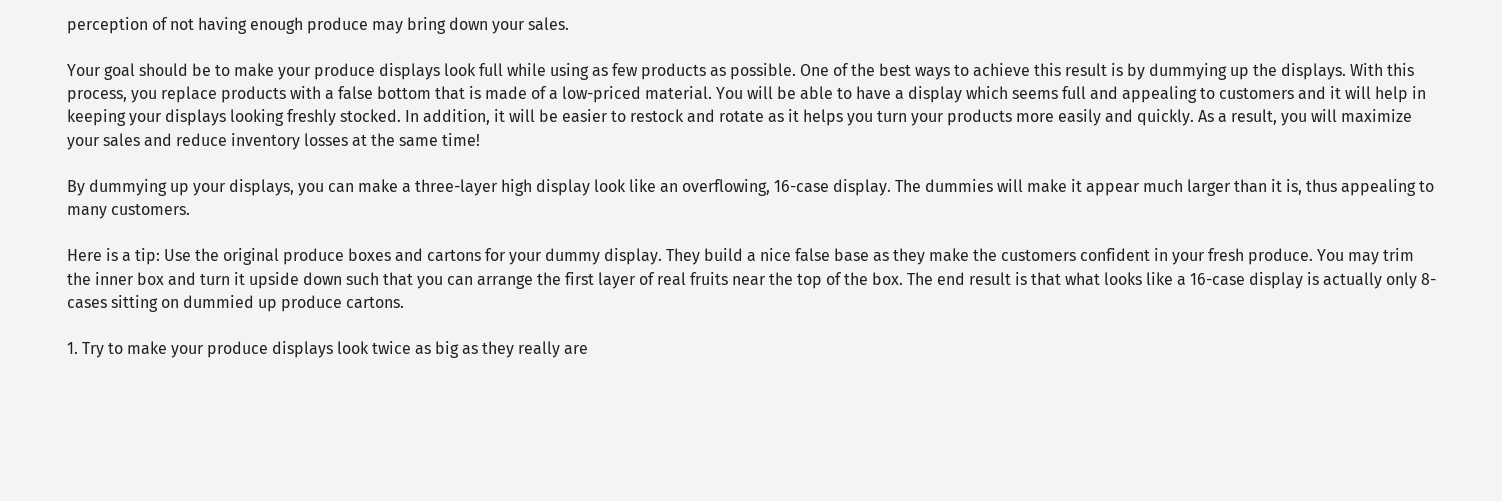perception of not having enough produce may bring down your sales.

Your goal should be to make your produce displays look full while using as few products as possible. One of the best ways to achieve this result is by dummying up the displays. With this process, you replace products with a false bottom that is made of a low-priced material. You will be able to have a display which seems full and appealing to customers and it will help in keeping your displays looking freshly stocked. In addition, it will be easier to restock and rotate as it helps you turn your products more easily and quickly. As a result, you will maximize your sales and reduce inventory losses at the same time!

By dummying up your displays, you can make a three-layer high display look like an overflowing, 16-case display. The dummies will make it appear much larger than it is, thus appealing to many customers.

Here is a tip: Use the original produce boxes and cartons for your dummy display. They build a nice false base as they make the customers confident in your fresh produce. You may trim the inner box and turn it upside down such that you can arrange the first layer of real fruits near the top of the box. The end result is that what looks like a 16-case display is actually only 8-cases sitting on dummied up produce cartons.

1. Try to make your produce displays look twice as big as they really are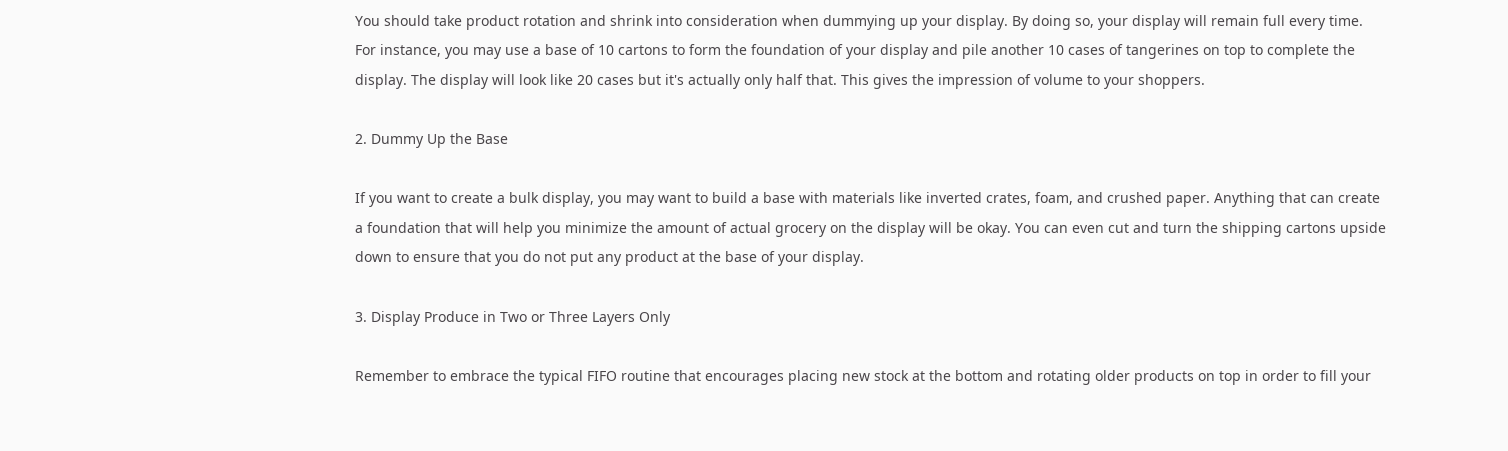You should take product rotation and shrink into consideration when dummying up your display. By doing so, your display will remain full every time. For instance, you may use a base of 10 cartons to form the foundation of your display and pile another 10 cases of tangerines on top to complete the display. The display will look like 20 cases but it's actually only half that. This gives the impression of volume to your shoppers.

2. Dummy Up the Base

If you want to create a bulk display, you may want to build a base with materials like inverted crates, foam, and crushed paper. Anything that can create a foundation that will help you minimize the amount of actual grocery on the display will be okay. You can even cut and turn the shipping cartons upside down to ensure that you do not put any product at the base of your display.

3. Display Produce in Two or Three Layers Only

Remember to embrace the typical FIFO routine that encourages placing new stock at the bottom and rotating older products on top in order to fill your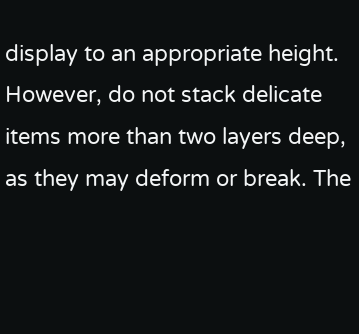display to an appropriate height. However, do not stack delicate items more than two layers deep, as they may deform or break. The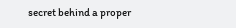secret behind a proper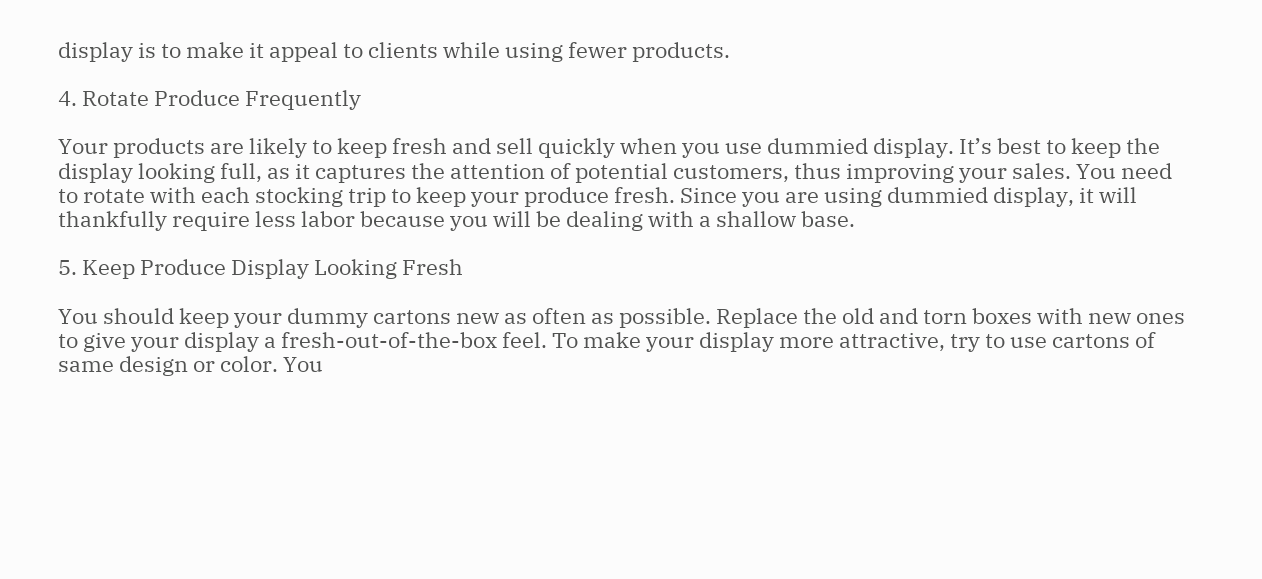display is to make it appeal to clients while using fewer products.

4. Rotate Produce Frequently

Your products are likely to keep fresh and sell quickly when you use dummied display. It’s best to keep the display looking full, as it captures the attention of potential customers, thus improving your sales. You need to rotate with each stocking trip to keep your produce fresh. Since you are using dummied display, it will thankfully require less labor because you will be dealing with a shallow base.

5. Keep Produce Display Looking Fresh

You should keep your dummy cartons new as often as possible. Replace the old and torn boxes with new ones to give your display a fresh-out-of-the-box feel. To make your display more attractive, try to use cartons of same design or color. You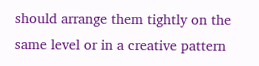should arrange them tightly on the same level or in a creative pattern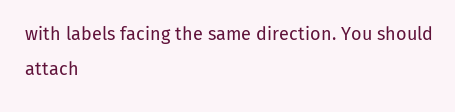with labels facing the same direction. You should attach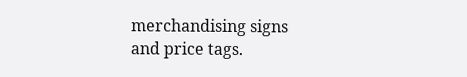merchandising signs and price tags.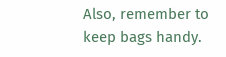Also, remember to keep bags handy.